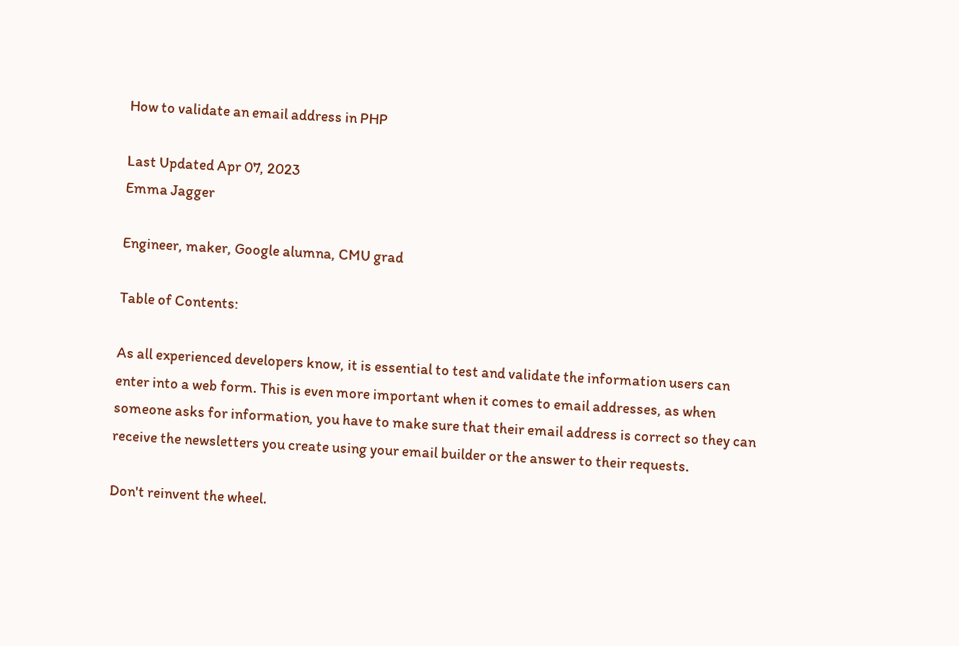How to validate an email address in PHP

Last Updated Apr 07, 2023
Emma Jagger

Engineer, maker, Google alumna, CMU grad

Table of Contents:

As all experienced developers know, it is essential to test and validate the information users can enter into a web form. This is even more important when it comes to email addresses, as when someone asks for information, you have to make sure that their email address is correct so they can receive the newsletters you create using your email builder or the answer to their requests.

Don't reinvent the wheel.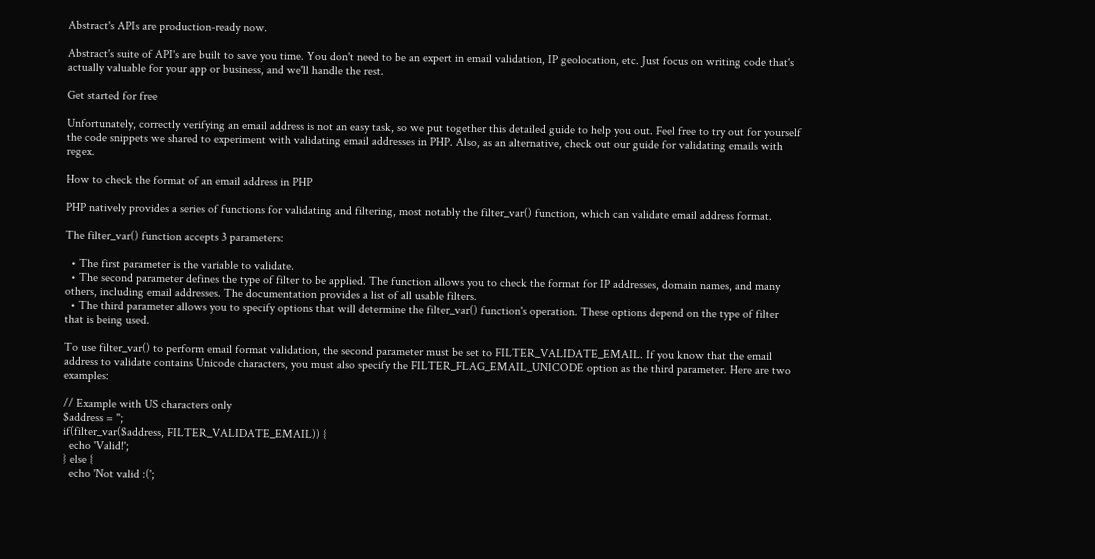Abstract's APIs are production-ready now.

Abstract's suite of API's are built to save you time. You don't need to be an expert in email validation, IP geolocation, etc. Just focus on writing code that's actually valuable for your app or business, and we'll handle the rest.

Get started for free

Unfortunately, correctly verifying an email address is not an easy task, so we put together this detailed guide to help you out. Feel free to try out for yourself the code snippets we shared to experiment with validating email addresses in PHP. Also, as an alternative, check out our guide for validating emails with regex.

How to check the format of an email address in PHP

PHP natively provides a series of functions for validating and filtering, most notably the filter_var() function, which can validate email address format.

The filter_var() function accepts 3 parameters:

  • The first parameter is the variable to validate.
  • The second parameter defines the type of filter to be applied. The function allows you to check the format for IP addresses, domain names, and many others, including email addresses. The documentation provides a list of all usable filters.
  • The third parameter allows you to specify options that will determine the filter_var() function's operation. These options depend on the type of filter that is being used.

To use filter_var() to perform email format validation, the second parameter must be set to FILTER_VALIDATE_EMAIL. If you know that the email address to validate contains Unicode characters, you must also specify the FILTER_FLAG_EMAIL_UNICODE option as the third parameter. Here are two examples:

// Example with US characters only
$address = '';
if(filter_var($address, FILTER_VALIDATE_EMAIL)) {
  echo 'Valid!';
} else {
  echo 'Not valid :(';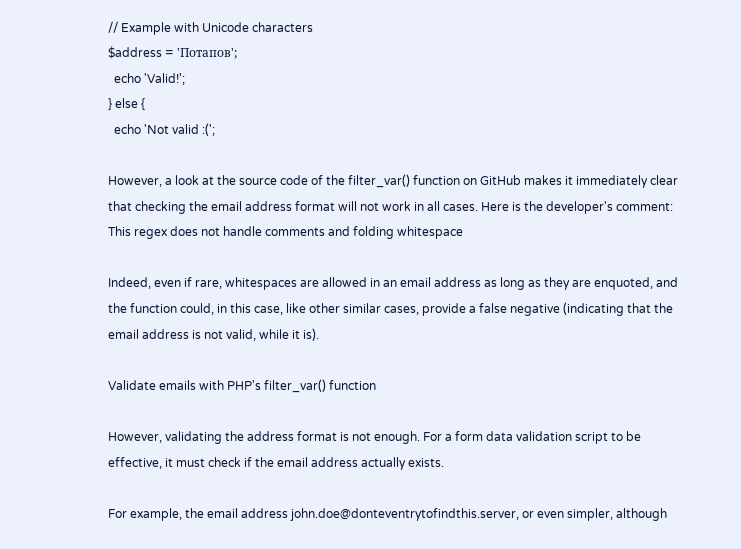// Example with Unicode characters
$address = 'Потапов';
  echo 'Valid!';
} else {
  echo 'Not valid :(';

However, a look at the source code of the filter_var() function on GitHub makes it immediately clear that checking the email address format will not work in all cases. Here is the developer's comment: This regex does not handle comments and folding whitespace

Indeed, even if rare, whitespaces are allowed in an email address as long as they are enquoted, and the function could, in this case, like other similar cases, provide a false negative (indicating that the email address is not valid, while it is).

Validate emails with PHP's filter_var() function

However, validating the address format is not enough. For a form data validation script to be effective, it must check if the email address actually exists.

For example, the email address john.doe@donteventrytofindthis.server, or even simpler, although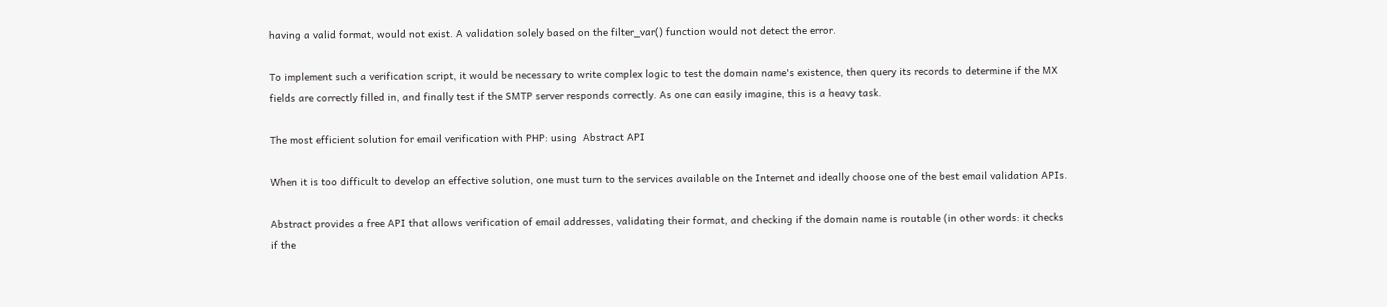having a valid format, would not exist. A validation solely based on the filter_var() function would not detect the error.

To implement such a verification script, it would be necessary to write complex logic to test the domain name's existence, then query its records to determine if the MX fields are correctly filled in, and finally test if the SMTP server responds correctly. As one can easily imagine, this is a heavy task.

The most efficient solution for email verification with PHP: using  Abstract API

When it is too difficult to develop an effective solution, one must turn to the services available on the Internet and ideally choose one of the best email validation APIs.

Abstract provides a free API that allows verification of email addresses, validating their format, and checking if the domain name is routable (in other words: it checks if the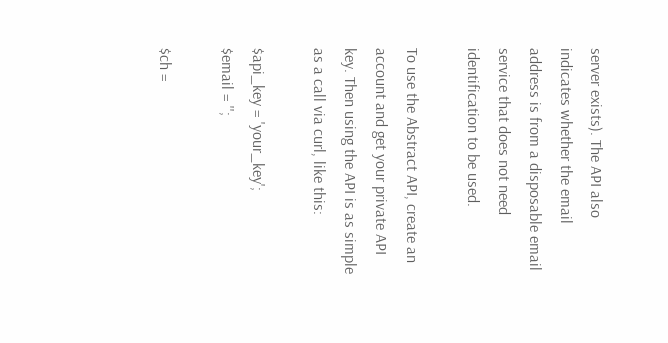server exists). The API also indicates whether the email address is from a disposable email service that does not need identification to be used.

To use the Abstract API, create an account and get your private API key. Then using the API is as simple as a call via curl, like this:

$api_key = 'your_key';
$email = '';

$ch =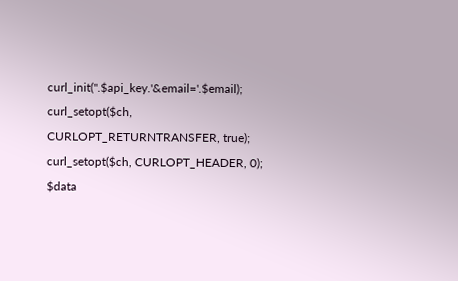curl_init(''.$api_key.'&email='.$email);
curl_setopt($ch, CURLOPT_RETURNTRANSFER, true);
curl_setopt($ch, CURLOPT_HEADER, 0);
$data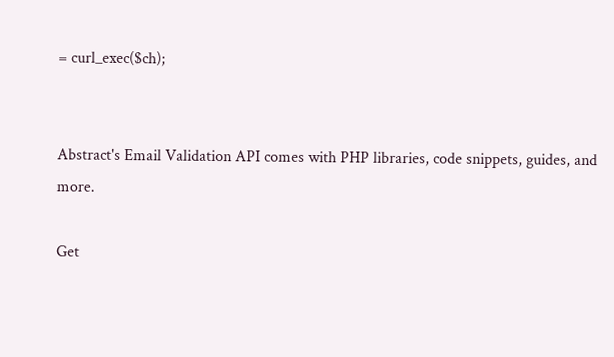= curl_exec($ch);


Abstract's Email Validation API comes with PHP libraries, code snippets, guides, and more.

Get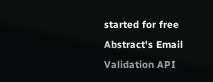started for free
Abstract's Email Validation API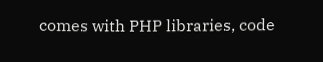comes with PHP libraries, code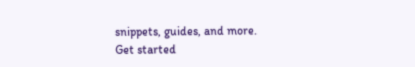snippets, guides, and more.
Get started